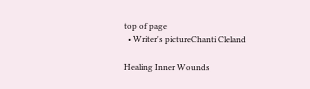top of page
  • Writer's pictureChanti Cleland

Healing Inner Wounds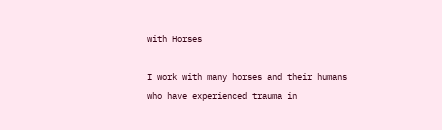with Horses

I work with many horses and their humans who have experienced trauma in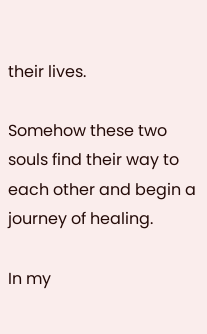their lives.

Somehow these two souls find their way to each other and begin a journey of healing.

In my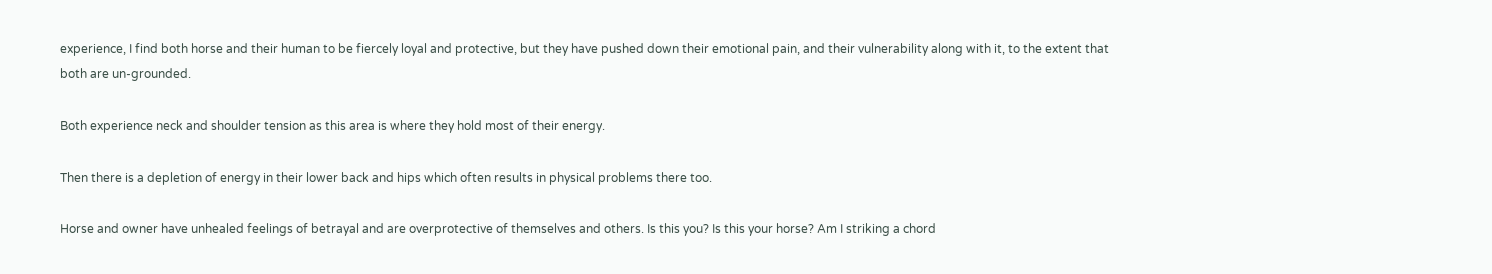experience, I find both horse and their human to be fiercely loyal and protective, but they have pushed down their emotional pain, and their vulnerability along with it, to the extent that both are un-grounded.

Both experience neck and shoulder tension as this area is where they hold most of their energy.

Then there is a depletion of energy in their lower back and hips which often results in physical problems there too.

Horse and owner have unhealed feelings of betrayal and are overprotective of themselves and others. Is this you? Is this your horse? Am I striking a chord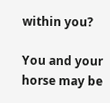within you?

You and your horse may be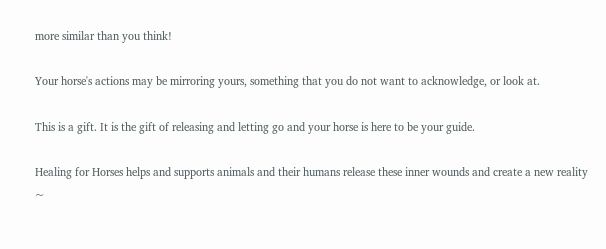more similar than you think!

Your horse's actions may be mirroring yours, something that you do not want to acknowledge, or look at.

This is a gift. It is the gift of releasing and letting go and your horse is here to be your guide.

Healing for Horses helps and supports animals and their humans release these inner wounds and create a new reality ~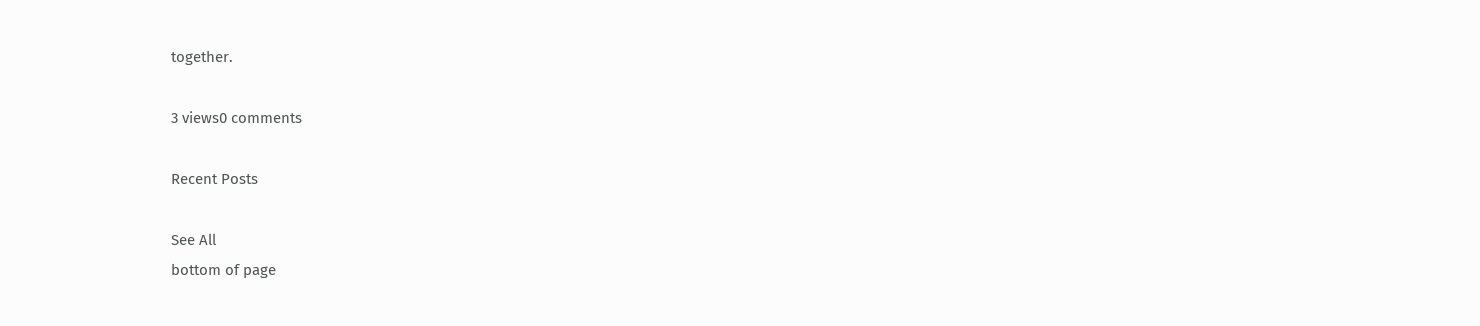together.

3 views0 comments

Recent Posts

See All
bottom of page